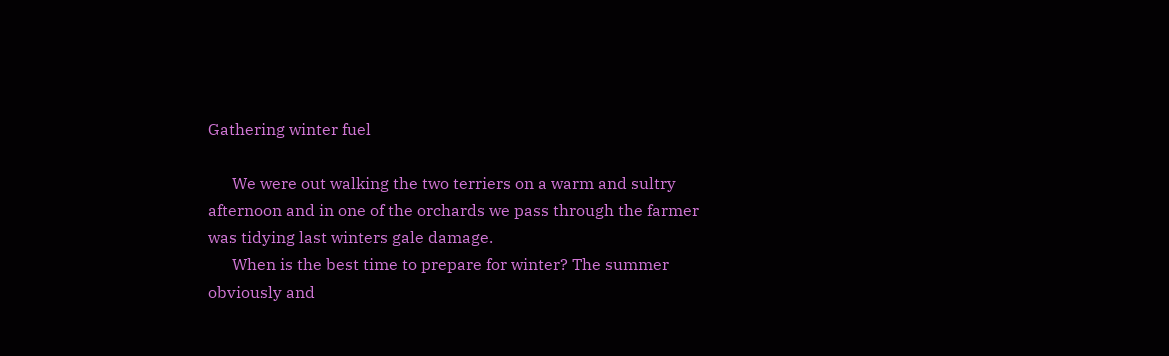Gathering winter fuel

      We were out walking the two terriers on a warm and sultry afternoon and in one of the orchards we pass through the farmer was tidying last winters gale damage.
      When is the best time to prepare for winter? The summer obviously and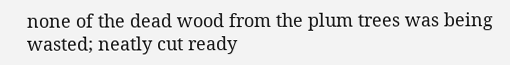none of the dead wood from the plum trees was being wasted; neatly cut ready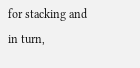for stacking and in turn,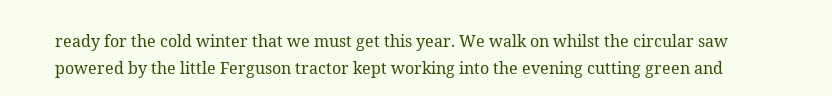ready for the cold winter that we must get this year. We walk on whilst the circular saw powered by the little Ferguson tractor kept working into the evening cutting green and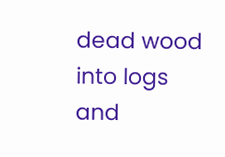dead wood into logs and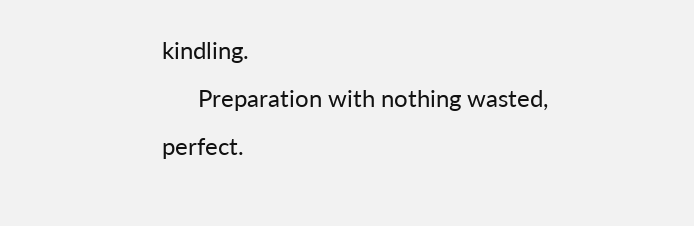kindling.
      Preparation with nothing wasted, perfect.